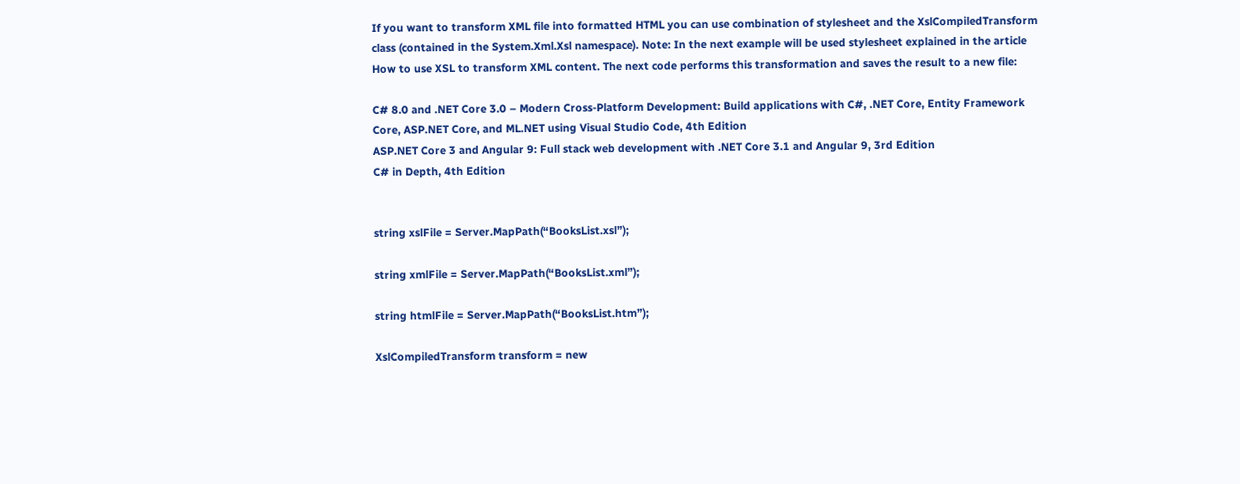If you want to transform XML file into formatted HTML you can use combination of stylesheet and the XslCompiledTransform class (contained in the System.Xml.Xsl namespace). Note: In the next example will be used stylesheet explained in the article How to use XSL to transform XML content. The next code performs this transformation and saves the result to a new file:

C# 8.0 and .NET Core 3.0 – Modern Cross-Platform Development: Build applications with C#, .NET Core, Entity Framework Core, ASP.NET Core, and ML.NET using Visual Studio Code, 4th Edition
ASP.NET Core 3 and Angular 9: Full stack web development with .NET Core 3.1 and Angular 9, 3rd Edition
C# in Depth, 4th Edition


string xslFile = Server.MapPath(“BooksList.xsl”);

string xmlFile = Server.MapPath(“BooksList.xml”);

string htmlFile = Server.MapPath(“BooksList.htm”);

XslCompiledTransform transform = new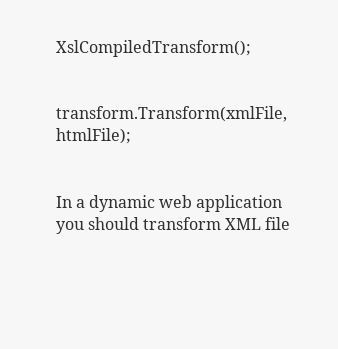XslCompiledTransform();


transform.Transform(xmlFile, htmlFile);


In a dynamic web application you should transform XML file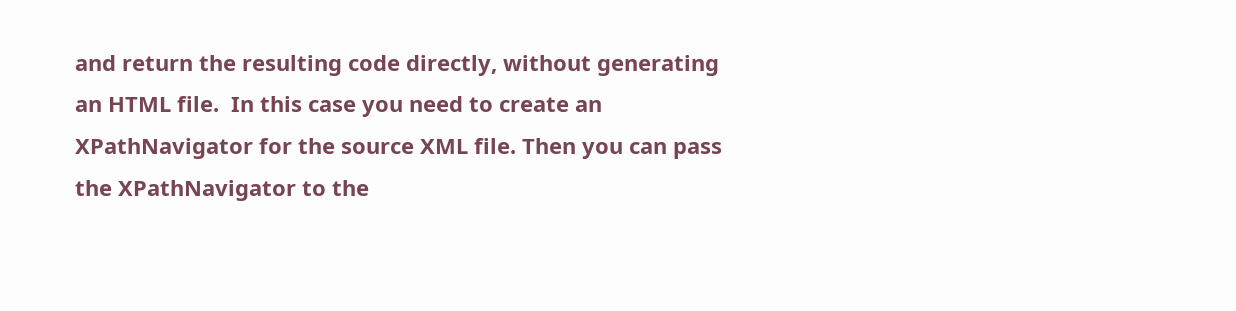and return the resulting code directly, without generating an HTML file.  In this case you need to create an XPathNavigator for the source XML file. Then you can pass the XPathNavigator to the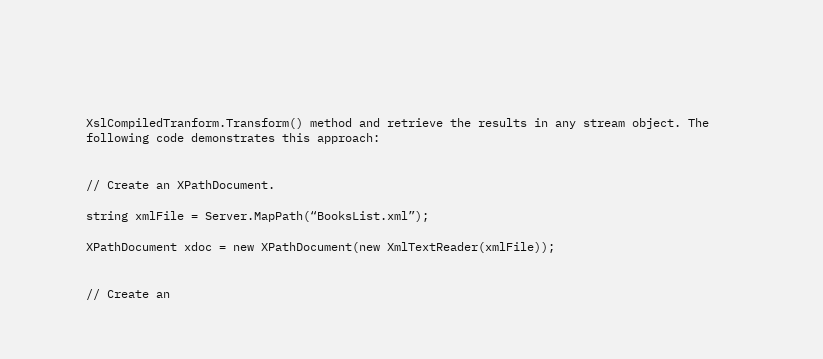XslCompiledTranform.Transform() method and retrieve the results in any stream object. The following code demonstrates this approach:


// Create an XPathDocument.

string xmlFile = Server.MapPath(“BooksList.xml”);

XPathDocument xdoc = new XPathDocument(new XmlTextReader(xmlFile));


// Create an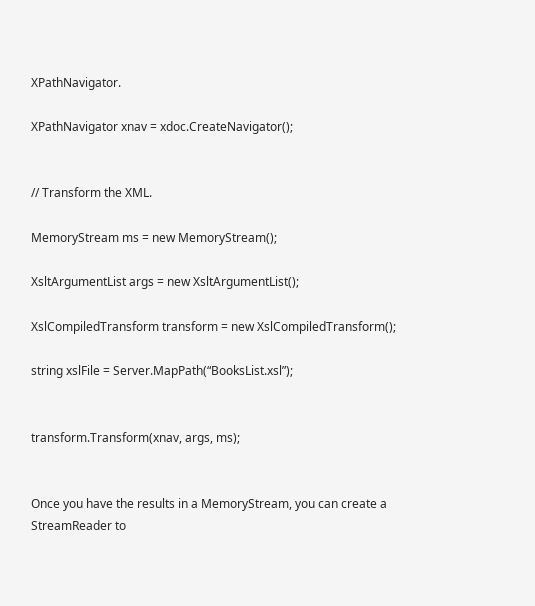XPathNavigator.

XPathNavigator xnav = xdoc.CreateNavigator();


// Transform the XML.

MemoryStream ms = new MemoryStream();

XsltArgumentList args = new XsltArgumentList();

XslCompiledTransform transform = new XslCompiledTransform();

string xslFile = Server.MapPath(“BooksList.xsl”);


transform.Transform(xnav, args, ms);


Once you have the results in a MemoryStream, you can create a StreamReader to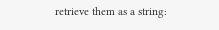retrieve them as a string: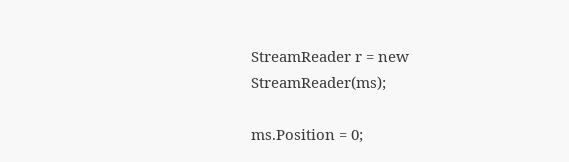StreamReader r = new StreamReader(ms);

ms.Position = 0;